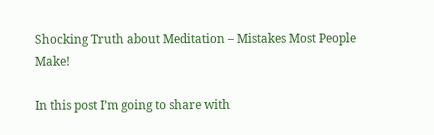Shocking Truth about Meditation – Mistakes Most People Make!

In this post I’m going to share with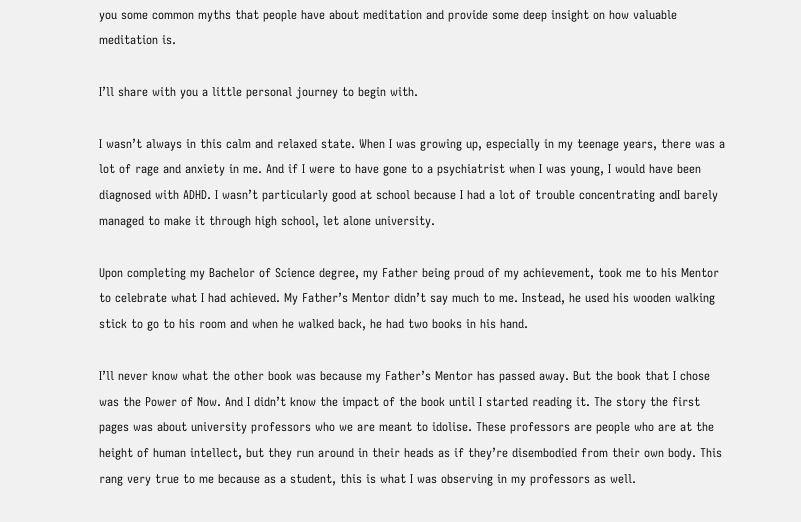you some common myths that people have about meditation and provide some deep insight on how valuable meditation is.

I’ll share with you a little personal journey to begin with.

I wasn’t always in this calm and relaxed state. When I was growing up, especially in my teenage years, there was a lot of rage and anxiety in me. And if I were to have gone to a psychiatrist when I was young, I would have been diagnosed with ADHD. I wasn’t particularly good at school because I had a lot of trouble concentrating andI barely managed to make it through high school, let alone university.

Upon completing my Bachelor of Science degree, my Father being proud of my achievement, took me to his Mentor to celebrate what I had achieved. My Father’s Mentor didn’t say much to me. Instead, he used his wooden walking stick to go to his room and when he walked back, he had two books in his hand.

I’ll never know what the other book was because my Father’s Mentor has passed away. But the book that I chose was the Power of Now. And I didn’t know the impact of the book until I started reading it. The story the first pages was about university professors who we are meant to idolise. These professors are people who are at the height of human intellect, but they run around in their heads as if they’re disembodied from their own body. This rang very true to me because as a student, this is what I was observing in my professors as well.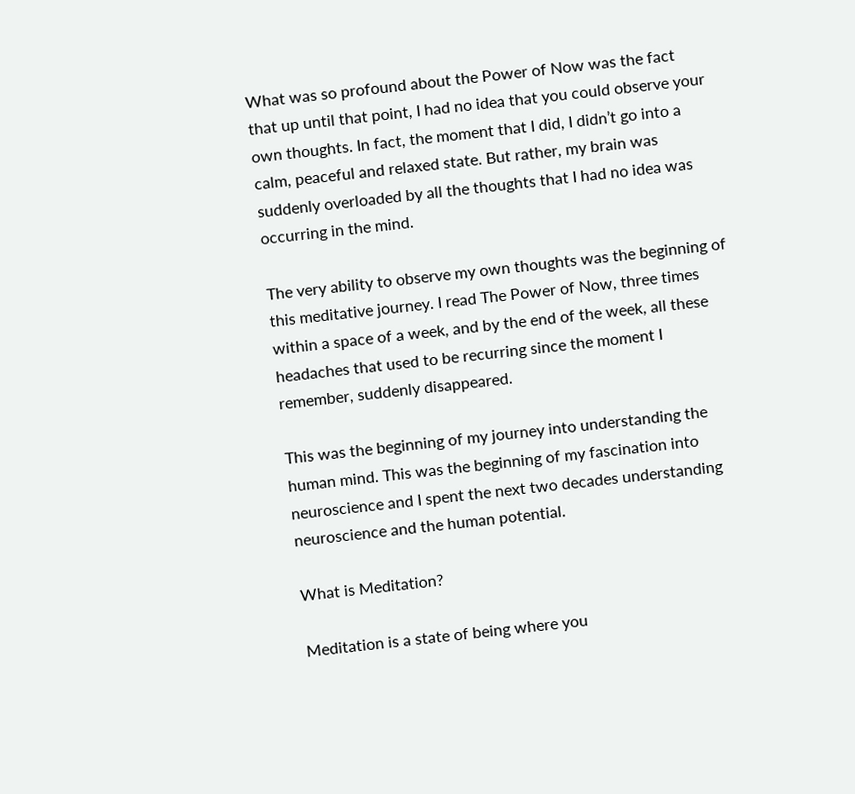What was so profound about the Power of Now was the fact that up until that point, I had no idea that you could observe your own thoughts. In fact, the moment that I did, I didn’t go into a calm, peaceful and relaxed state. But rather, my brain was suddenly overloaded by all the thoughts that I had no idea was occurring in the mind.

The very ability to observe my own thoughts was the beginning of this meditative journey. I read The Power of Now, three times within a space of a week, and by the end of the week, all these headaches that used to be recurring since the moment I remember, suddenly disappeared.

This was the beginning of my journey into understanding the human mind. This was the beginning of my fascination into neuroscience and I spent the next two decades understanding neuroscience and the human potential.

What is Meditation?

Meditation is a state of being where you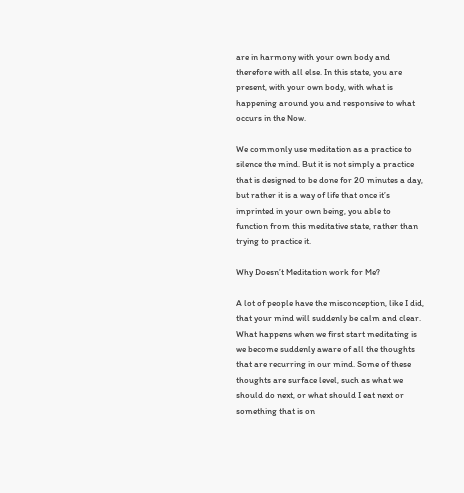are in harmony with your own body and therefore with all else. In this state, you are present, with your own body, with what is happening around you and responsive to what occurs in the Now.

We commonly use meditation as a practice to silence the mind. But it is not simply a practice that is designed to be done for 20 minutes a day, but rather it is a way of life that once it’s imprinted in your own being, you able to function from this meditative state, rather than trying to practice it.

Why Doesn’t Meditation work for Me?

A lot of people have the misconception, like I did, that your mind will suddenly be calm and clear. What happens when we first start meditating is we become suddenly aware of all the thoughts that are recurring in our mind. Some of these thoughts are surface level, such as what we should do next, or what should I eat next or something that is on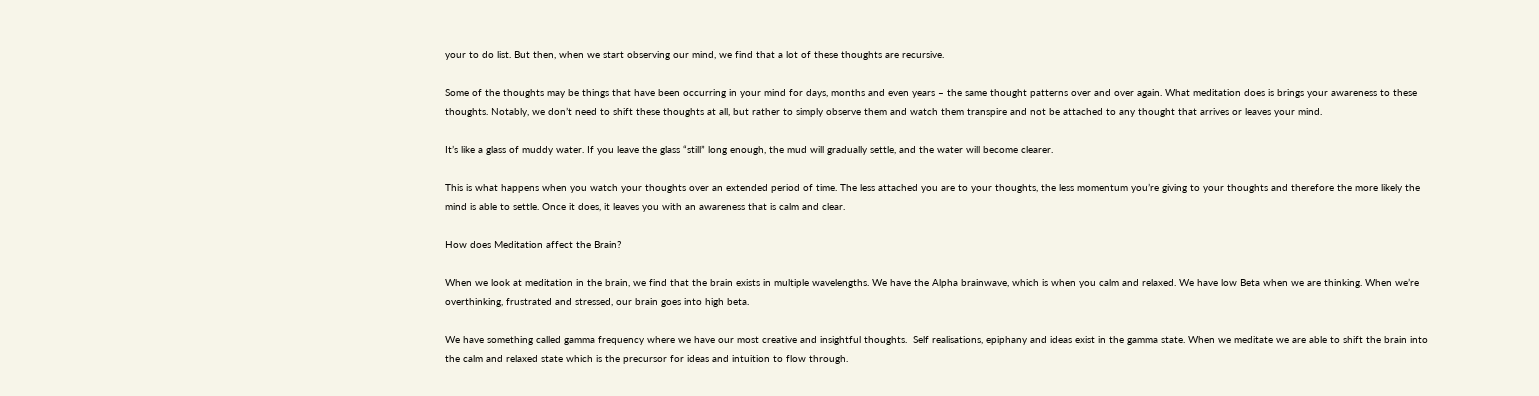your to do list. But then, when we start observing our mind, we find that a lot of these thoughts are recursive.

Some of the thoughts may be things that have been occurring in your mind for days, months and even years – the same thought patterns over and over again. What meditation does is brings your awareness to these thoughts. Notably, we don’t need to shift these thoughts at all, but rather to simply observe them and watch them transpire and not be attached to any thought that arrives or leaves your mind.

It’s like a glass of muddy water. If you leave the glass “still” long enough, the mud will gradually settle, and the water will become clearer.

This is what happens when you watch your thoughts over an extended period of time. The less attached you are to your thoughts, the less momentum you’re giving to your thoughts and therefore the more likely the mind is able to settle. Once it does, it leaves you with an awareness that is calm and clear.

How does Meditation affect the Brain?

When we look at meditation in the brain, we find that the brain exists in multiple wavelengths. We have the Alpha brainwave, which is when you calm and relaxed. We have low Beta when we are thinking. When we’re overthinking, frustrated and stressed, our brain goes into high beta.

We have something called gamma frequency where we have our most creative and insightful thoughts.  Self realisations, epiphany and ideas exist in the gamma state. When we meditate we are able to shift the brain into the calm and relaxed state which is the precursor for ideas and intuition to flow through.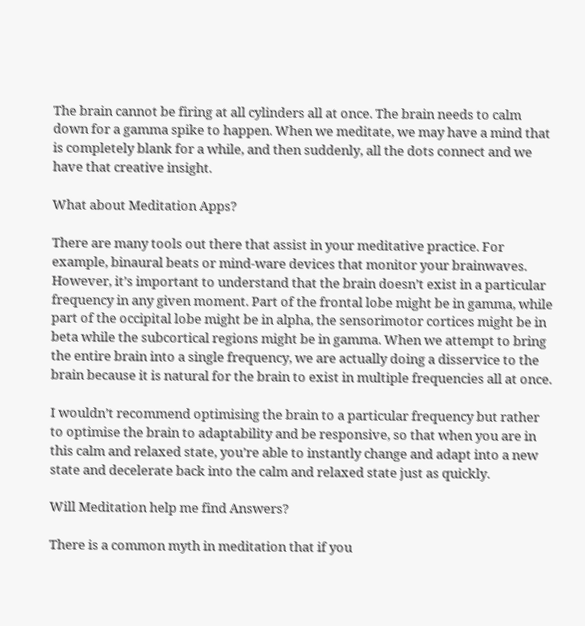The brain cannot be firing at all cylinders all at once. The brain needs to calm down for a gamma spike to happen. When we meditate, we may have a mind that is completely blank for a while, and then suddenly, all the dots connect and we have that creative insight.

What about Meditation Apps?

There are many tools out there that assist in your meditative practice. For example, binaural beats or mind-ware devices that monitor your brainwaves. However, it’s important to understand that the brain doesn’t exist in a particular frequency in any given moment. Part of the frontal lobe might be in gamma, while part of the occipital lobe might be in alpha, the sensorimotor cortices might be in beta while the subcortical regions might be in gamma. When we attempt to bring the entire brain into a single frequency, we are actually doing a disservice to the brain because it is natural for the brain to exist in multiple frequencies all at once.

I wouldn’t recommend optimising the brain to a particular frequency but rather to optimise the brain to adaptability and be responsive, so that when you are in this calm and relaxed state, you’re able to instantly change and adapt into a new state and decelerate back into the calm and relaxed state just as quickly.

Will Meditation help me find Answers?

There is a common myth in meditation that if you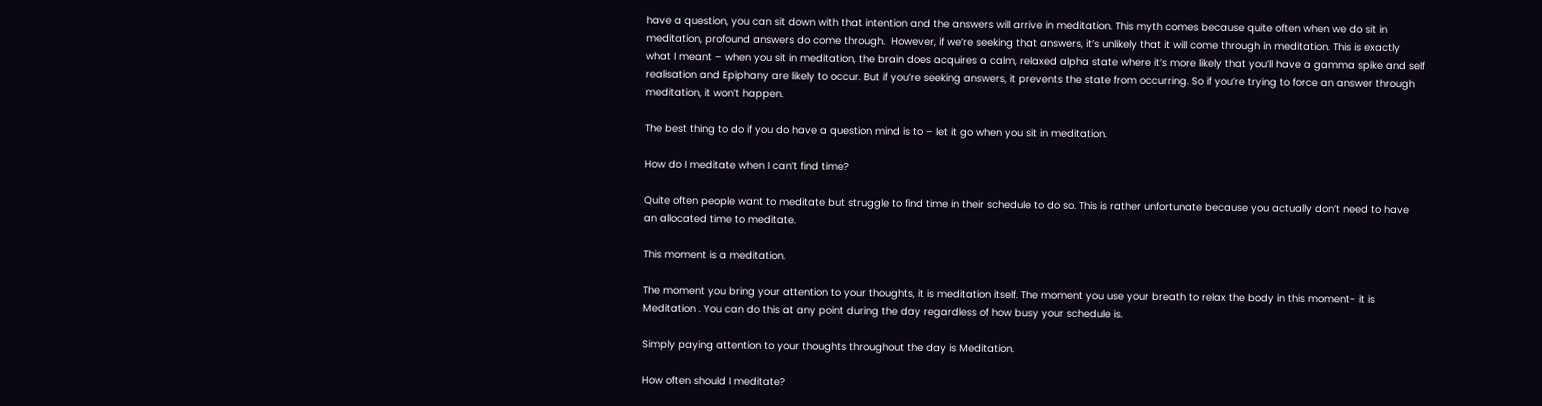have a question, you can sit down with that intention and the answers will arrive in meditation. This myth comes because quite often when we do sit in meditation, profound answers do come through.  However, if we’re seeking that answers, it’s unlikely that it will come through in meditation. This is exactly what I meant – when you sit in meditation, the brain does acquires a calm, relaxed alpha state where it’s more likely that you’ll have a gamma spike and self realisation and Epiphany are likely to occur. But if you’re seeking answers, it prevents the state from occurring. So if you’re trying to force an answer through meditation, it won’t happen.

The best thing to do if you do have a question mind is to – let it go when you sit in meditation.

How do I meditate when I can’t find time?

Quite often people want to meditate but struggle to find time in their schedule to do so. This is rather unfortunate because you actually don’t need to have an allocated time to meditate.

This moment is a meditation.

The moment you bring your attention to your thoughts, it is meditation itself. The moment you use your breath to relax the body in this moment- it is Meditation . You can do this at any point during the day regardless of how busy your schedule is.

Simply paying attention to your thoughts throughout the day is Meditation.

How often should I meditate?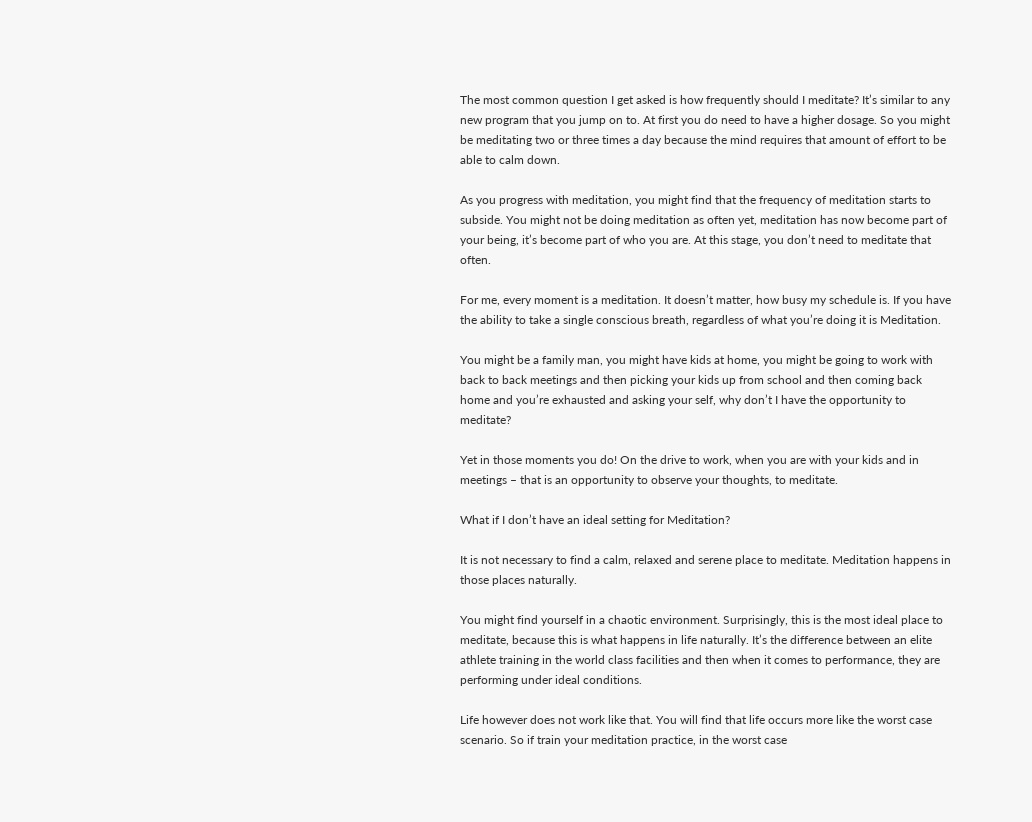The most common question I get asked is how frequently should I meditate? It’s similar to any new program that you jump on to. At first you do need to have a higher dosage. So you might be meditating two or three times a day because the mind requires that amount of effort to be able to calm down.

As you progress with meditation, you might find that the frequency of meditation starts to subside. You might not be doing meditation as often yet, meditation has now become part of your being, it’s become part of who you are. At this stage, you don’t need to meditate that often.

For me, every moment is a meditation. It doesn’t matter, how busy my schedule is. If you have the ability to take a single conscious breath, regardless of what you’re doing it is Meditation.

You might be a family man, you might have kids at home, you might be going to work with back to back meetings and then picking your kids up from school and then coming back home and you’re exhausted and asking your self, why don’t I have the opportunity to meditate?

Yet in those moments you do! On the drive to work, when you are with your kids and in meetings – that is an opportunity to observe your thoughts, to meditate.

What if I don’t have an ideal setting for Meditation?

It is not necessary to find a calm, relaxed and serene place to meditate. Meditation happens in those places naturally.

You might find yourself in a chaotic environment. Surprisingly, this is the most ideal place to meditate, because this is what happens in life naturally. It’s the difference between an elite athlete training in the world class facilities and then when it comes to performance, they are performing under ideal conditions.

Life however does not work like that. You will find that life occurs more like the worst case scenario. So if train your meditation practice, in the worst case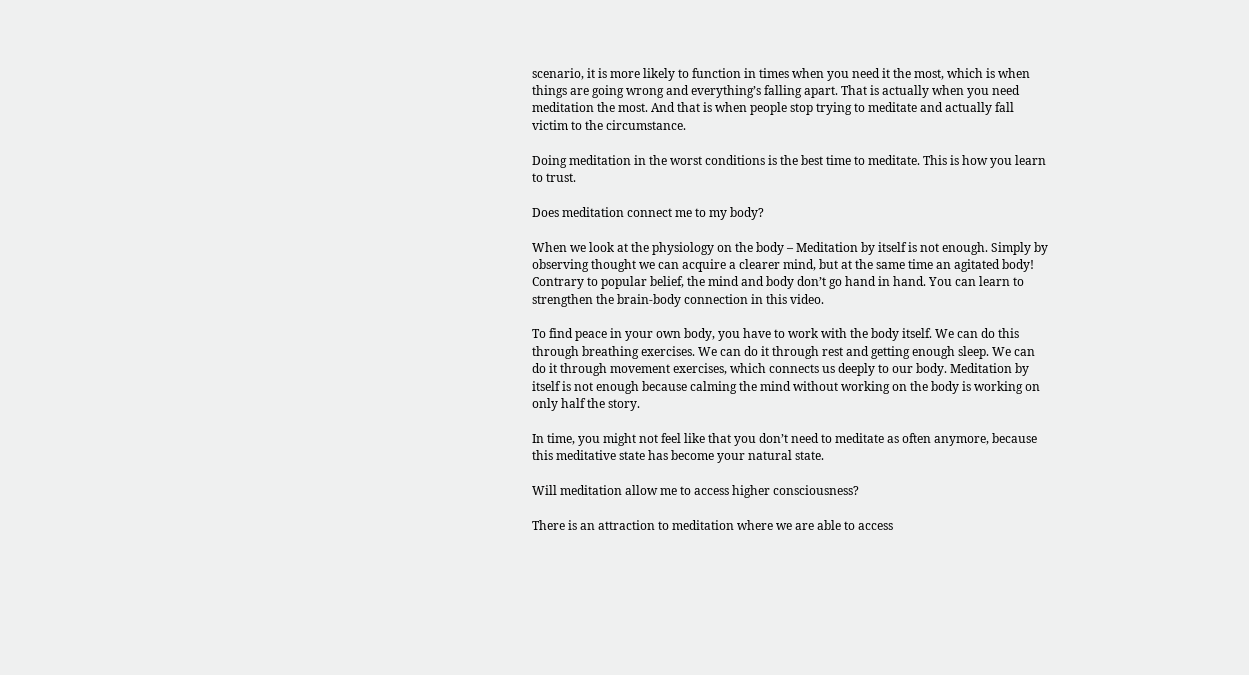scenario, it is more likely to function in times when you need it the most, which is when things are going wrong and everything’s falling apart. That is actually when you need meditation the most. And that is when people stop trying to meditate and actually fall victim to the circumstance.

Doing meditation in the worst conditions is the best time to meditate. This is how you learn to trust.

Does meditation connect me to my body?

When we look at the physiology on the body – Meditation by itself is not enough. Simply by observing thought we can acquire a clearer mind, but at the same time an agitated body! Contrary to popular belief, the mind and body don’t go hand in hand. You can learn to strengthen the brain-body connection in this video.

To find peace in your own body, you have to work with the body itself. We can do this through breathing exercises. We can do it through rest and getting enough sleep. We can do it through movement exercises, which connects us deeply to our body. Meditation by itself is not enough because calming the mind without working on the body is working on only half the story.

In time, you might not feel like that you don’t need to meditate as often anymore, because this meditative state has become your natural state.

Will meditation allow me to access higher consciousness?

There is an attraction to meditation where we are able to access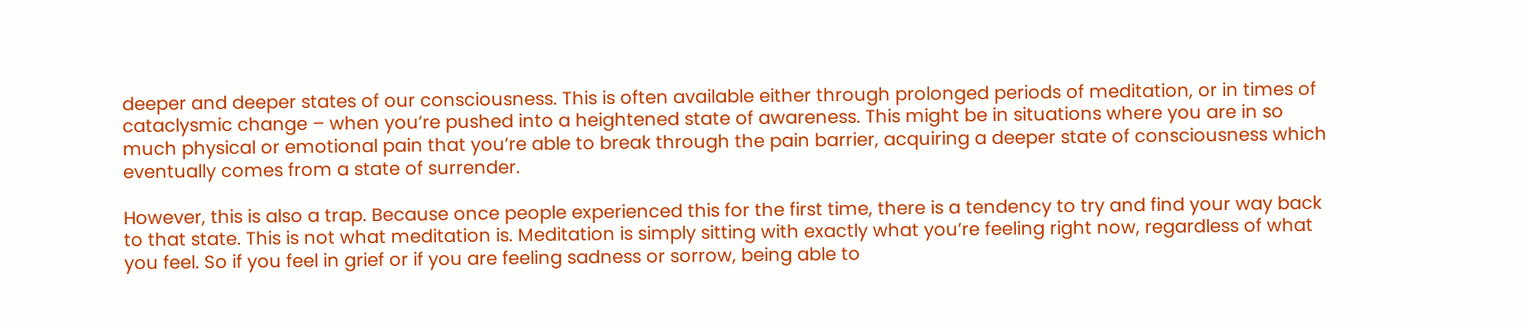deeper and deeper states of our consciousness. This is often available either through prolonged periods of meditation, or in times of cataclysmic change – when you’re pushed into a heightened state of awareness. This might be in situations where you are in so much physical or emotional pain that you’re able to break through the pain barrier, acquiring a deeper state of consciousness which eventually comes from a state of surrender.

However, this is also a trap. Because once people experienced this for the first time, there is a tendency to try and find your way back to that state. This is not what meditation is. Meditation is simply sitting with exactly what you’re feeling right now, regardless of what you feel. So if you feel in grief or if you are feeling sadness or sorrow, being able to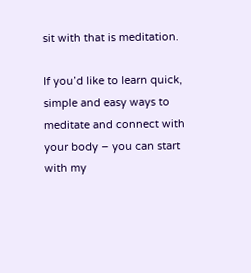sit with that is meditation.

If you’d like to learn quick, simple and easy ways to meditate and connect with your body – you can start with my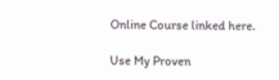Online Course linked here.

Use My Proven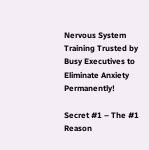Nervous System Training Trusted by Busy Executives to Eliminate Anxiety Permanently!

Secret #1 – The #1 Reason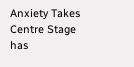Anxiety Takes Centre Stage has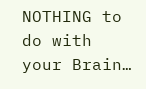NOTHING to do with your Brain…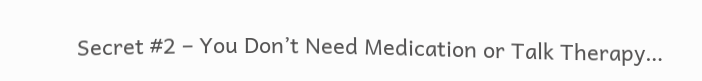Secret #2 – You Don’t Need Medication or Talk Therapy…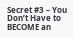Secret #3 – You Don’t Have to BECOME an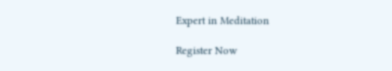Expert in Meditation

Register Now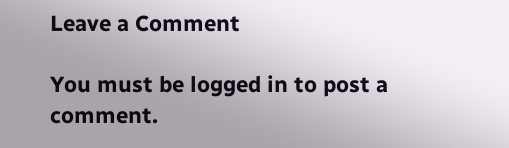Leave a Comment

You must be logged in to post a comment.